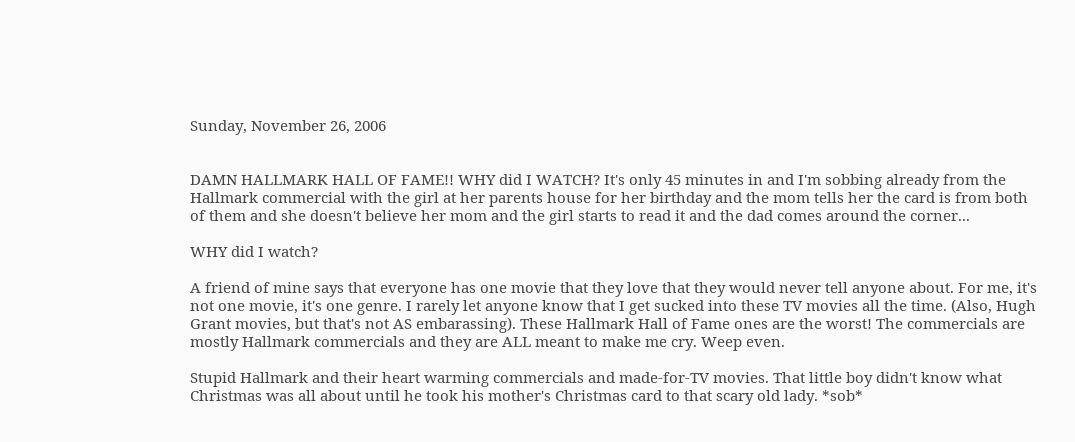Sunday, November 26, 2006


DAMN HALLMARK HALL OF FAME!! WHY did I WATCH? It's only 45 minutes in and I'm sobbing already from the Hallmark commercial with the girl at her parents house for her birthday and the mom tells her the card is from both of them and she doesn't believe her mom and the girl starts to read it and the dad comes around the corner...

WHY did I watch?

A friend of mine says that everyone has one movie that they love that they would never tell anyone about. For me, it's not one movie, it's one genre. I rarely let anyone know that I get sucked into these TV movies all the time. (Also, Hugh Grant movies, but that's not AS embarassing). These Hallmark Hall of Fame ones are the worst! The commercials are mostly Hallmark commercials and they are ALL meant to make me cry. Weep even.

Stupid Hallmark and their heart warming commercials and made-for-TV movies. That little boy didn't know what Christmas was all about until he took his mother's Christmas card to that scary old lady. *sob*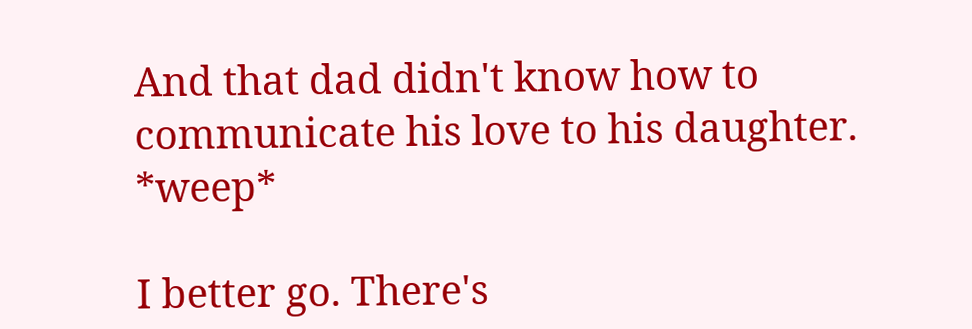And that dad didn't know how to communicate his love to his daughter. *weep*

I better go. There's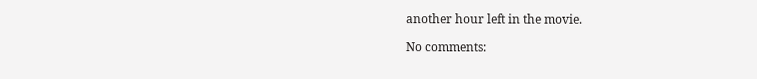another hour left in the movie.

No comments: